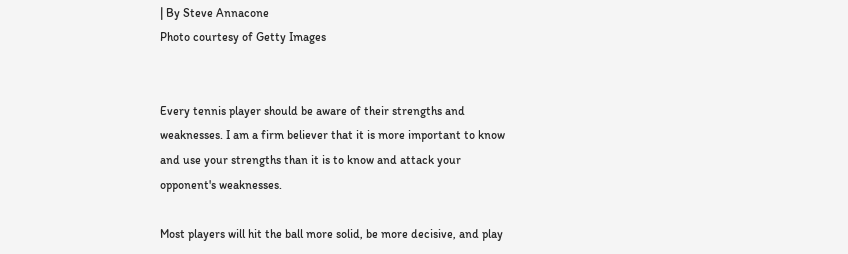| By Steve Annacone
Photo courtesy of Getty Images


Every tennis player should be aware of their strengths and weaknesses. I am a firm believer that it is more important to know and use your strengths than it is to know and attack your opponent's weaknesses.

Most players will hit the ball more solid, be more decisive, and play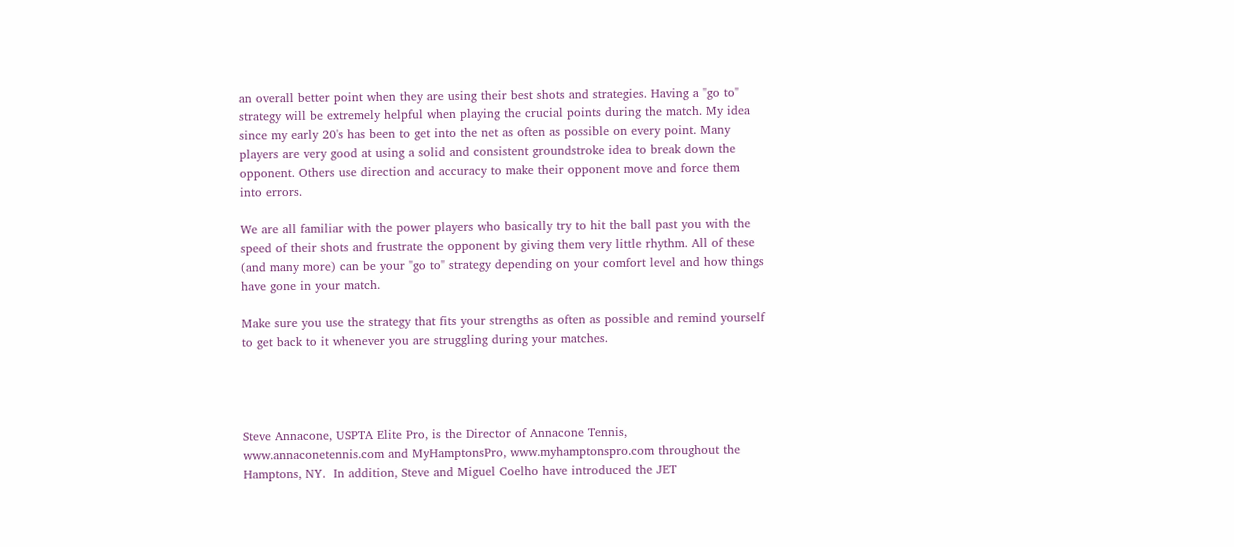an overall better point when they are using their best shots and strategies. Having a "go to" strategy will be extremely helpful when playing the crucial points during the match. My idea since my early 20's has been to get into the net as often as possible on every point. Many players are very good at using a solid and consistent groundstroke idea to break down the opponent. Others use direction and accuracy to make their opponent move and force them into errors.

We are all familiar with the power players who basically try to hit the ball past you with the speed of their shots and frustrate the opponent by giving them very little rhythm. All of these (and many more) can be your "go to" strategy depending on your comfort level and how things have gone in your match.

Make sure you use the strategy that fits your strengths as often as possible and remind yourself to get back to it whenever you are struggling during your matches.




Steve Annacone, USPTA Elite Pro, is the Director of Annacone Tennis, www.annaconetennis.com and MyHamptonsPro, www.myhamptonspro.com throughout the Hamptons, NY.  In addition, Steve and Miguel Coelho have introduced the JET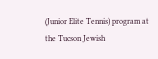(Junior Elite Tennis) program at the Tucson Jewish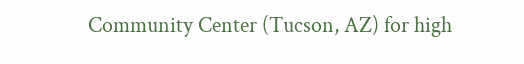Community Center (Tucson, AZ) for high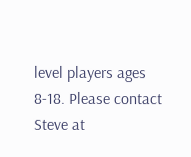level players ages 8-18. Please contact Steve at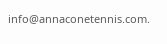info@annaconetennis.com.